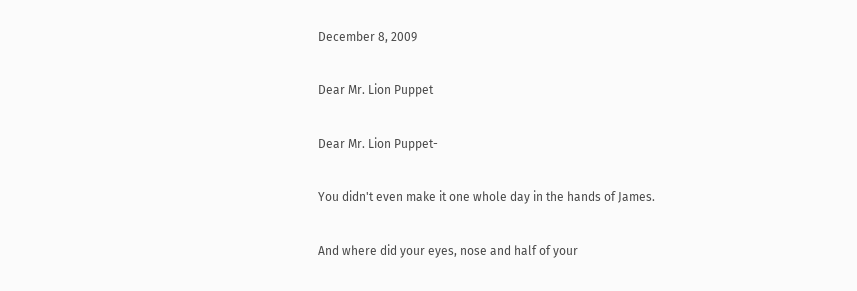December 8, 2009

Dear Mr. Lion Puppet

Dear Mr. Lion Puppet-

You didn't even make it one whole day in the hands of James.

And where did your eyes, nose and half of your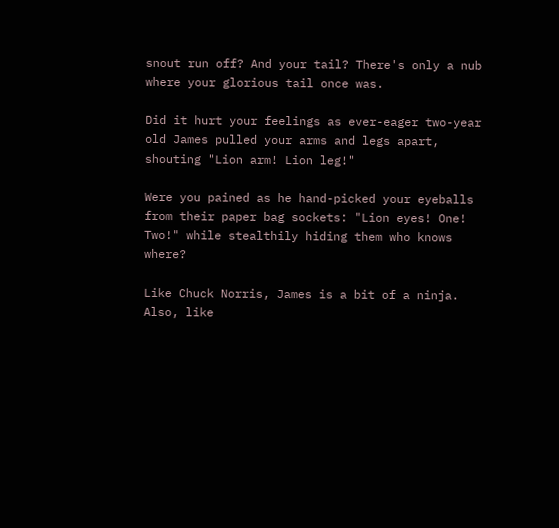snout run off? And your tail? There's only a nub where your glorious tail once was.

Did it hurt your feelings as ever-eager two-year old James pulled your arms and legs apart, shouting "Lion arm! Lion leg!"

Were you pained as he hand-picked your eyeballs from their paper bag sockets: "Lion eyes! One! Two!" while stealthily hiding them who knows where?

Like Chuck Norris, James is a bit of a ninja. Also, like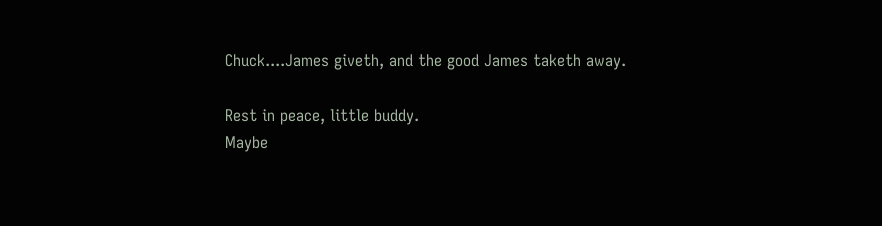Chuck....James giveth, and the good James taketh away.

Rest in peace, little buddy.
Maybe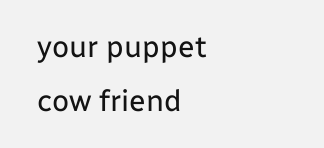your puppet cow friend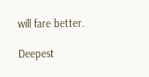will fare better.

Deepest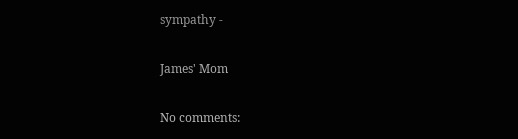sympathy -

James' Mom

No comments: